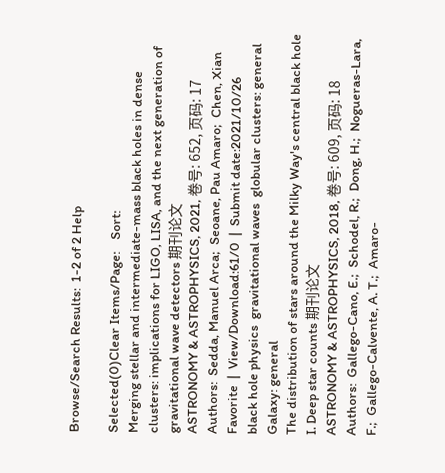Browse/Search Results:  1-2 of 2 Help

Selected(0)Clear Items/Page:    Sort:
Merging stellar and intermediate-mass black holes in dense clusters: implications for LIGO, LISA, and the next generation of gravitational wave detectors 期刊论文
ASTRONOMY & ASTROPHYSICS, 2021, 卷号: 652, 页码: 17
Authors:  Sedda, Manuel Arca;  Seoane, Pau Amaro;  Chen, Xian
Favorite  |  View/Download:61/0  |  Submit date:2021/10/26
black hole physics  gravitational waves  globular clusters: general  Galaxy: general
The distribution of stars around the Milky Way's central black hole I. Deep star counts 期刊论文
ASTRONOMY & ASTROPHYSICS, 2018, 卷号: 609, 页码: 18
Authors:  Gallego-Cano, E.;  Schodel, R.;  Dong, H.;  Nogueras-Lara, F.;  Gallego-Calvente, A. T.;  Amaro-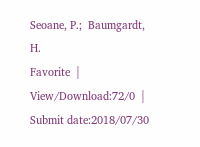Seoane, P.;  Baumgardt, H.
Favorite  |  View/Download:72/0  |  Submit date:2018/07/30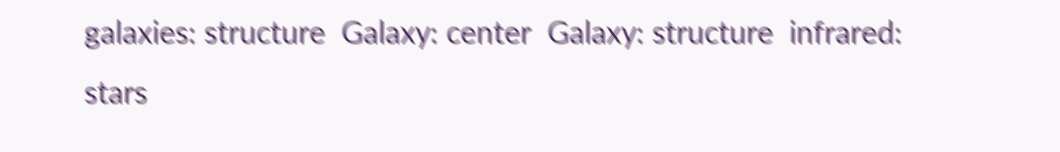galaxies: structure  Galaxy: center  Galaxy: structure  infrared: stars